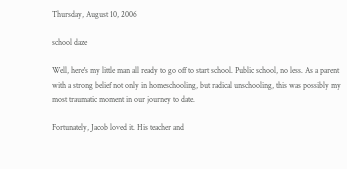Thursday, August 10, 2006

school daze

Well, here's my little man all ready to go off to start school. Public school, no less. As a parent with a strong belief not only in homeschooling, but radical unschooling, this was possibly my most traumatic moment in our journey to date.

Fortunately, Jacob loved it. His teacher and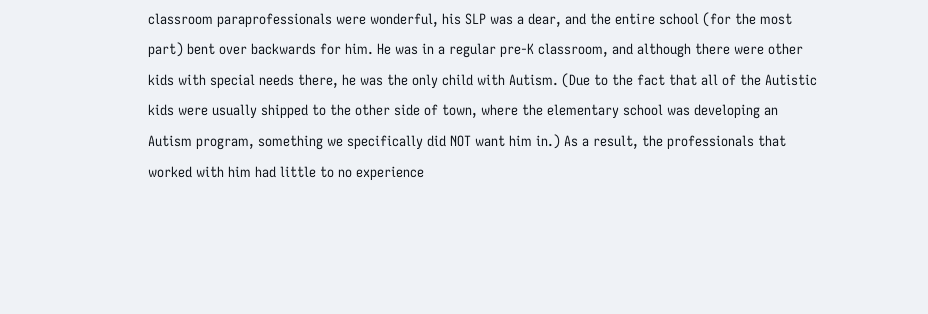classroom paraprofessionals were wonderful, his SLP was a dear, and the entire school (for the most part) bent over backwards for him. He was in a regular pre-K classroom, and although there were other kids with special needs there, he was the only child with Autism. (Due to the fact that all of the Autistic kids were usually shipped to the other side of town, where the elementary school was developing an Autism program, something we specifically did NOT want him in.) As a result, the professionals that worked with him had little to no experience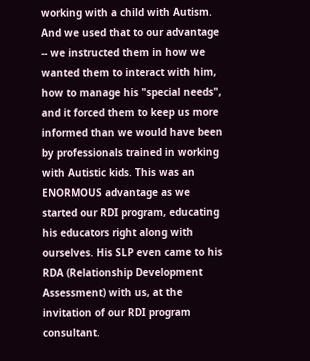working with a child with Autism. And we used that to our advantage -- we instructed them in how we wanted them to interact with him, how to manage his "special needs", and it forced them to keep us more informed than we would have been by professionals trained in working with Autistic kids. This was an ENORMOUS advantage as we started our RDI program, educating his educators right along with ourselves. His SLP even came to his RDA (Relationship Development Assessment) with us, at the invitation of our RDI program consultant.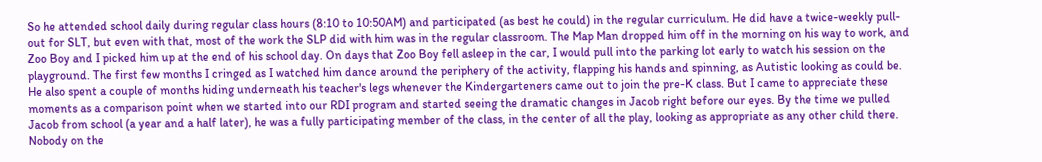So he attended school daily during regular class hours (8:10 to 10:50AM) and participated (as best he could) in the regular curriculum. He did have a twice-weekly pull-out for SLT, but even with that, most of the work the SLP did with him was in the regular classroom. The Map Man dropped him off in the morning on his way to work, and Zoo Boy and I picked him up at the end of his school day. On days that Zoo Boy fell asleep in the car, I would pull into the parking lot early to watch his session on the playground. The first few months I cringed as I watched him dance around the periphery of the activity, flapping his hands and spinning, as Autistic looking as could be. He also spent a couple of months hiding underneath his teacher's legs whenever the Kindergarteners came out to join the pre-K class. But I came to appreciate these moments as a comparison point when we started into our RDI program and started seeing the dramatic changes in Jacob right before our eyes. By the time we pulled Jacob from school (a year and a half later), he was a fully participating member of the class, in the center of all the play, looking as appropriate as any other child there. Nobody on the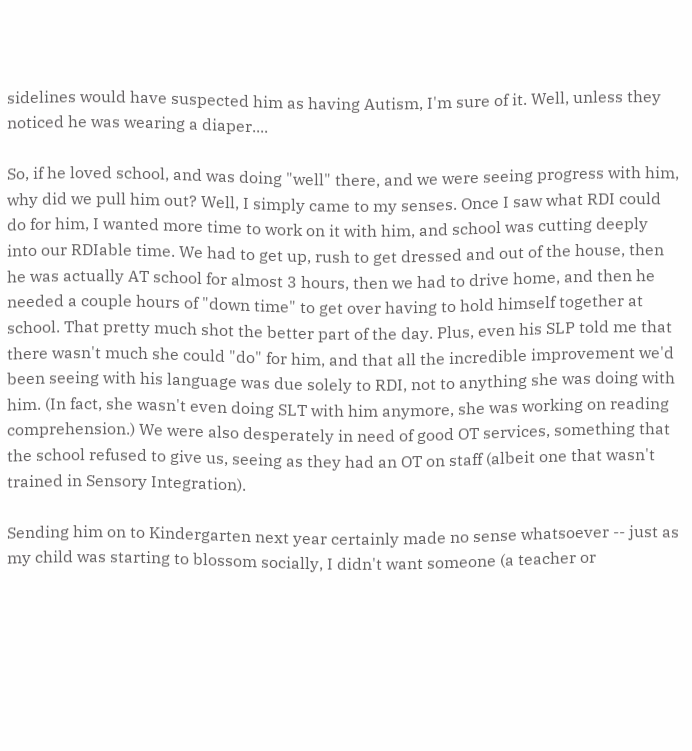sidelines would have suspected him as having Autism, I'm sure of it. Well, unless they noticed he was wearing a diaper....

So, if he loved school, and was doing "well" there, and we were seeing progress with him, why did we pull him out? Well, I simply came to my senses. Once I saw what RDI could do for him, I wanted more time to work on it with him, and school was cutting deeply into our RDIable time. We had to get up, rush to get dressed and out of the house, then he was actually AT school for almost 3 hours, then we had to drive home, and then he needed a couple hours of "down time" to get over having to hold himself together at school. That pretty much shot the better part of the day. Plus, even his SLP told me that there wasn't much she could "do" for him, and that all the incredible improvement we'd been seeing with his language was due solely to RDI, not to anything she was doing with him. (In fact, she wasn't even doing SLT with him anymore, she was working on reading comprehension.) We were also desperately in need of good OT services, something that the school refused to give us, seeing as they had an OT on staff (albeit one that wasn't trained in Sensory Integration).

Sending him on to Kindergarten next year certainly made no sense whatsoever -- just as my child was starting to blossom socially, I didn't want someone (a teacher or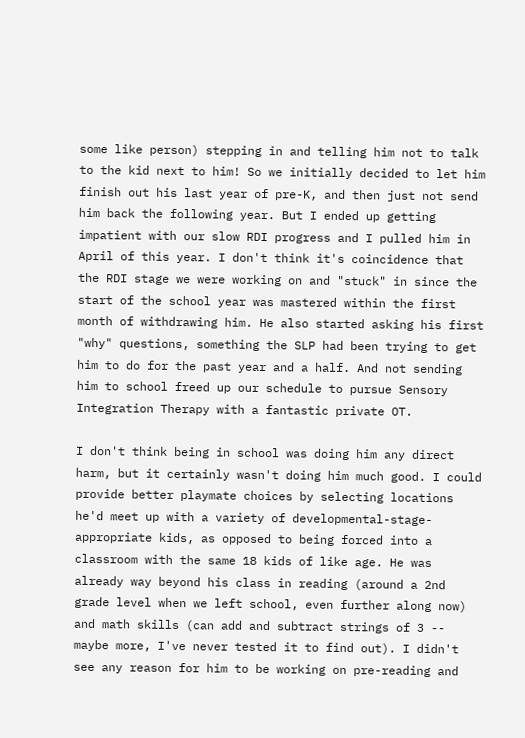some like person) stepping in and telling him not to talk to the kid next to him! So we initially decided to let him finish out his last year of pre-K, and then just not send him back the following year. But I ended up getting impatient with our slow RDI progress and I pulled him in April of this year. I don't think it's coincidence that the RDI stage we were working on and "stuck" in since the start of the school year was mastered within the first month of withdrawing him. He also started asking his first "why" questions, something the SLP had been trying to get him to do for the past year and a half. And not sending him to school freed up our schedule to pursue Sensory Integration Therapy with a fantastic private OT.

I don't think being in school was doing him any direct harm, but it certainly wasn't doing him much good. I could provide better playmate choices by selecting locations he'd meet up with a variety of developmental-stage-appropriate kids, as opposed to being forced into a classroom with the same 18 kids of like age. He was already way beyond his class in reading (around a 2nd grade level when we left school, even further along now) and math skills (can add and subtract strings of 3 -- maybe more, I've never tested it to find out). I didn't see any reason for him to be working on pre-reading and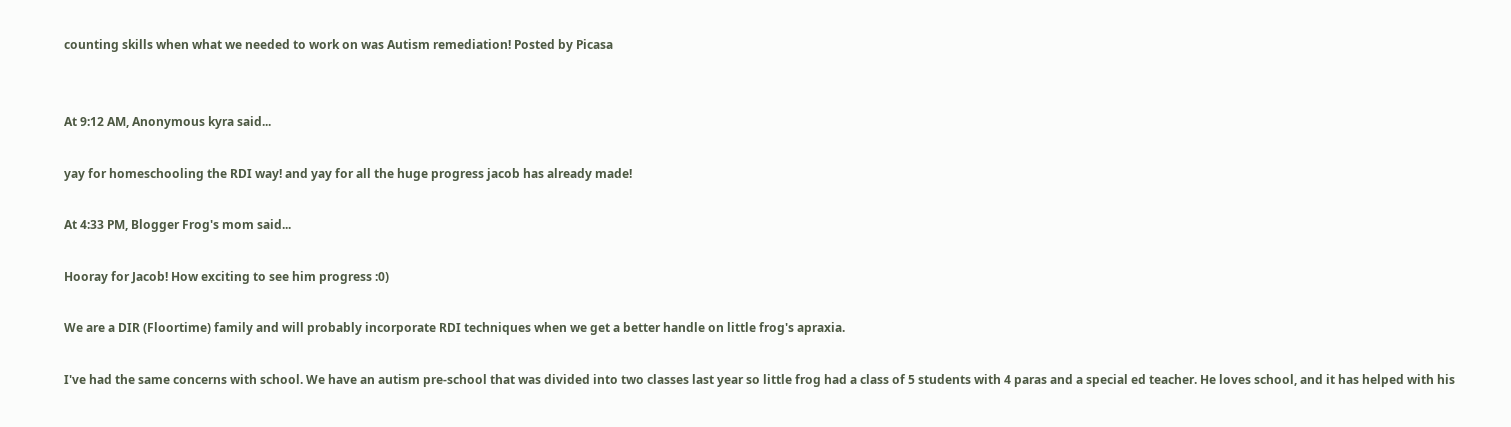counting skills when what we needed to work on was Autism remediation! Posted by Picasa


At 9:12 AM, Anonymous kyra said...

yay for homeschooling the RDI way! and yay for all the huge progress jacob has already made!

At 4:33 PM, Blogger Frog's mom said...

Hooray for Jacob! How exciting to see him progress :0)

We are a DIR (Floortime) family and will probably incorporate RDI techniques when we get a better handle on little frog's apraxia.

I've had the same concerns with school. We have an autism pre-school that was divided into two classes last year so little frog had a class of 5 students with 4 paras and a special ed teacher. He loves school, and it has helped with his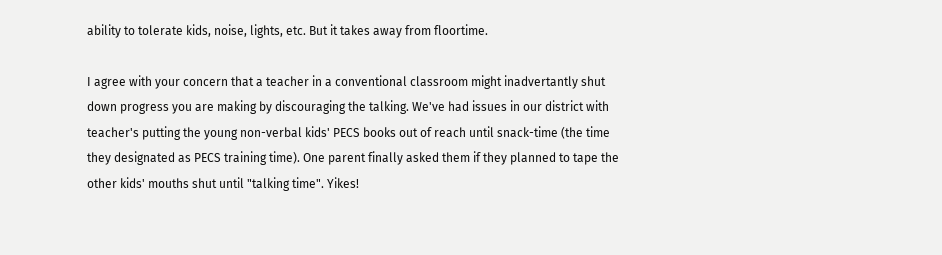ability to tolerate kids, noise, lights, etc. But it takes away from floortime.

I agree with your concern that a teacher in a conventional classroom might inadvertantly shut down progress you are making by discouraging the talking. We've had issues in our district with teacher's putting the young non-verbal kids' PECS books out of reach until snack-time (the time they designated as PECS training time). One parent finally asked them if they planned to tape the other kids' mouths shut until "talking time". Yikes!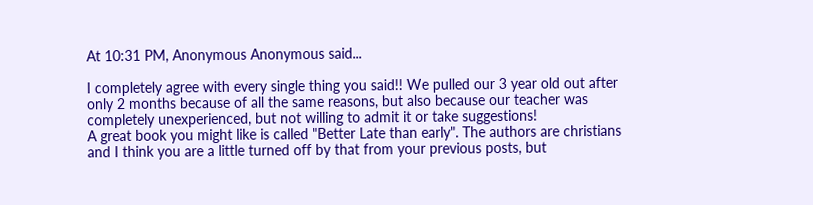At 10:31 PM, Anonymous Anonymous said...

I completely agree with every single thing you said!! We pulled our 3 year old out after only 2 months because of all the same reasons, but also because our teacher was completely unexperienced, but not willing to admit it or take suggestions!
A great book you might like is called "Better Late than early". The authors are christians and I think you are a little turned off by that from your previous posts, but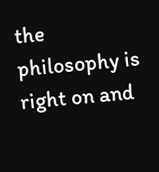the philosophy is right on and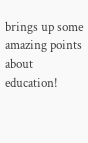brings up some amazing points about education!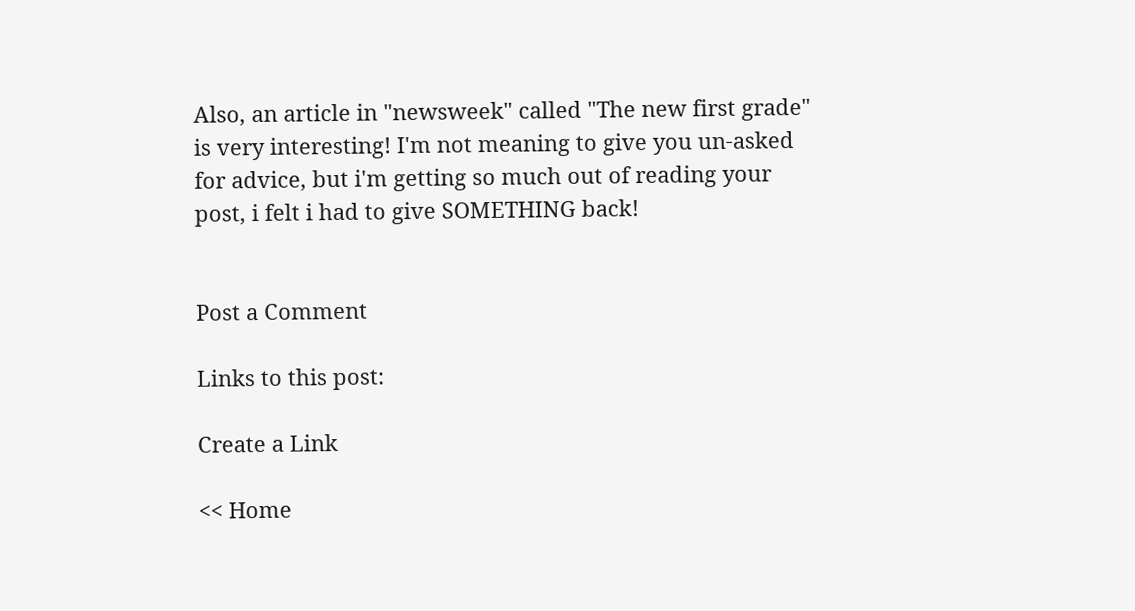Also, an article in "newsweek" called "The new first grade" is very interesting! I'm not meaning to give you un-asked for advice, but i'm getting so much out of reading your post, i felt i had to give SOMETHING back!


Post a Comment

Links to this post:

Create a Link

<< Home